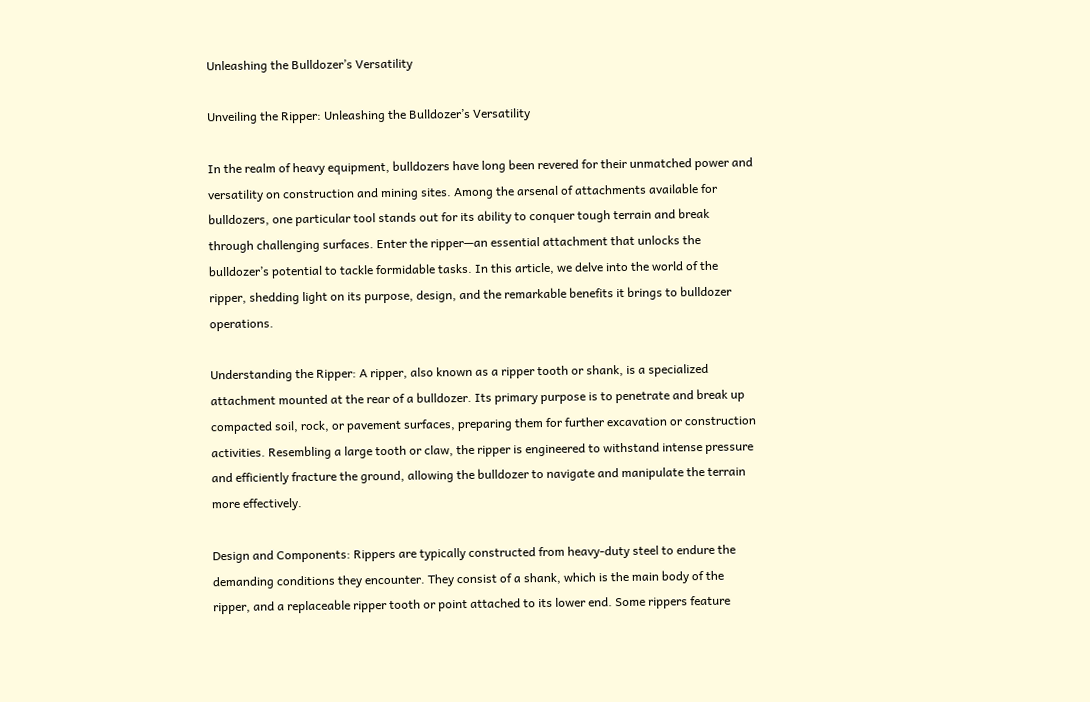Unleashing the Bulldozer’s Versatility

Unveiling the Ripper: Unleashing the Bulldozer’s Versatility

In the realm of heavy equipment, bulldozers have long been revered for their unmatched power and versatility on construction and mining sites. Among the arsenal of attachments available for bulldozers, one particular tool stands out for its ability to conquer tough terrain and break through challenging surfaces. Enter the ripper—an essential attachment that unlocks the bulldozer’s potential to tackle formidable tasks. In this article, we delve into the world of the ripper, shedding light on its purpose, design, and the remarkable benefits it brings to bulldozer operations.

Understanding the Ripper: A ripper, also known as a ripper tooth or shank, is a specialized attachment mounted at the rear of a bulldozer. Its primary purpose is to penetrate and break up compacted soil, rock, or pavement surfaces, preparing them for further excavation or construction activities. Resembling a large tooth or claw, the ripper is engineered to withstand intense pressure and efficiently fracture the ground, allowing the bulldozer to navigate and manipulate the terrain more effectively.

Design and Components: Rippers are typically constructed from heavy-duty steel to endure the demanding conditions they encounter. They consist of a shank, which is the main body of the ripper, and a replaceable ripper tooth or point attached to its lower end. Some rippers feature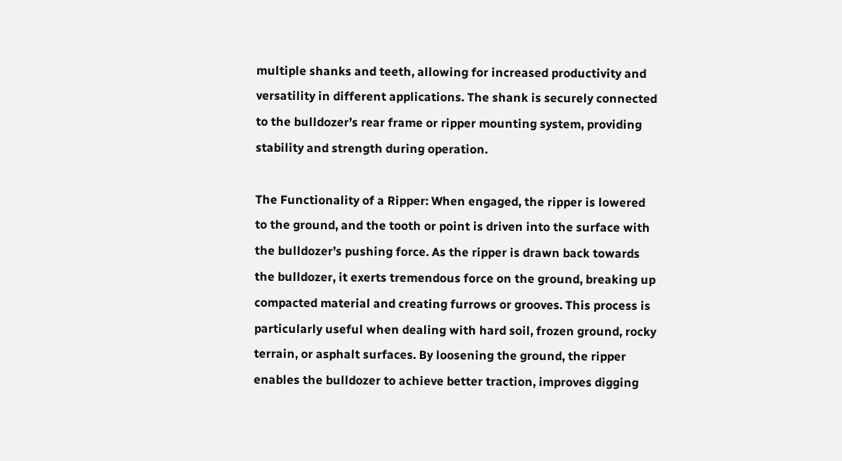multiple shanks and teeth, allowing for increased productivity and versatility in different applications. The shank is securely connected to the bulldozer’s rear frame or ripper mounting system, providing stability and strength during operation.

The Functionality of a Ripper: When engaged, the ripper is lowered to the ground, and the tooth or point is driven into the surface with the bulldozer’s pushing force. As the ripper is drawn back towards the bulldozer, it exerts tremendous force on the ground, breaking up compacted material and creating furrows or grooves. This process is particularly useful when dealing with hard soil, frozen ground, rocky terrain, or asphalt surfaces. By loosening the ground, the ripper enables the bulldozer to achieve better traction, improves digging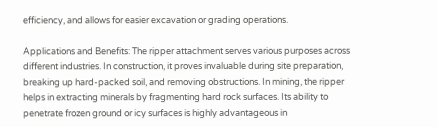efficiency, and allows for easier excavation or grading operations.

Applications and Benefits: The ripper attachment serves various purposes across different industries. In construction, it proves invaluable during site preparation, breaking up hard-packed soil, and removing obstructions. In mining, the ripper helps in extracting minerals by fragmenting hard rock surfaces. Its ability to penetrate frozen ground or icy surfaces is highly advantageous in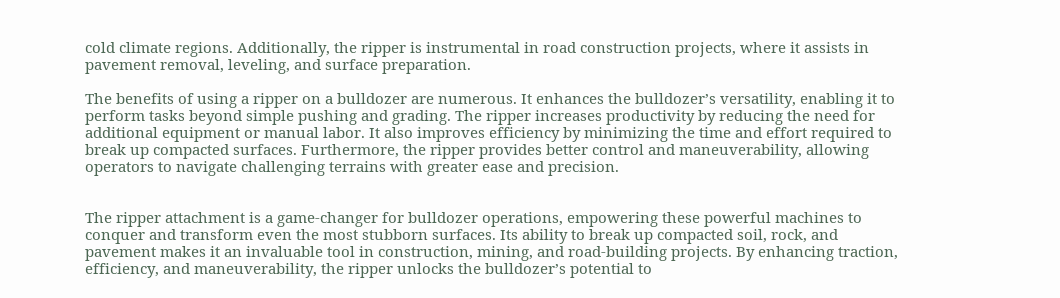cold climate regions. Additionally, the ripper is instrumental in road construction projects, where it assists in pavement removal, leveling, and surface preparation.

The benefits of using a ripper on a bulldozer are numerous. It enhances the bulldozer’s versatility, enabling it to perform tasks beyond simple pushing and grading. The ripper increases productivity by reducing the need for additional equipment or manual labor. It also improves efficiency by minimizing the time and effort required to break up compacted surfaces. Furthermore, the ripper provides better control and maneuverability, allowing operators to navigate challenging terrains with greater ease and precision.


The ripper attachment is a game-changer for bulldozer operations, empowering these powerful machines to conquer and transform even the most stubborn surfaces. Its ability to break up compacted soil, rock, and pavement makes it an invaluable tool in construction, mining, and road-building projects. By enhancing traction, efficiency, and maneuverability, the ripper unlocks the bulldozer’s potential to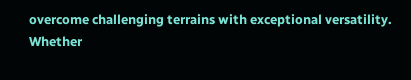overcome challenging terrains with exceptional versatility. Whether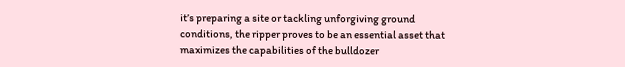it’s preparing a site or tackling unforgiving ground conditions, the ripper proves to be an essential asset that maximizes the capabilities of the bulldozer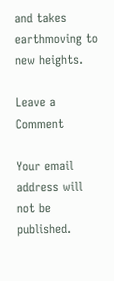and takes earthmoving to new heights.

Leave a Comment

Your email address will not be published.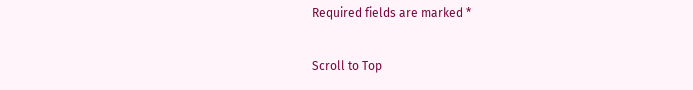Required fields are marked *

Scroll to Top